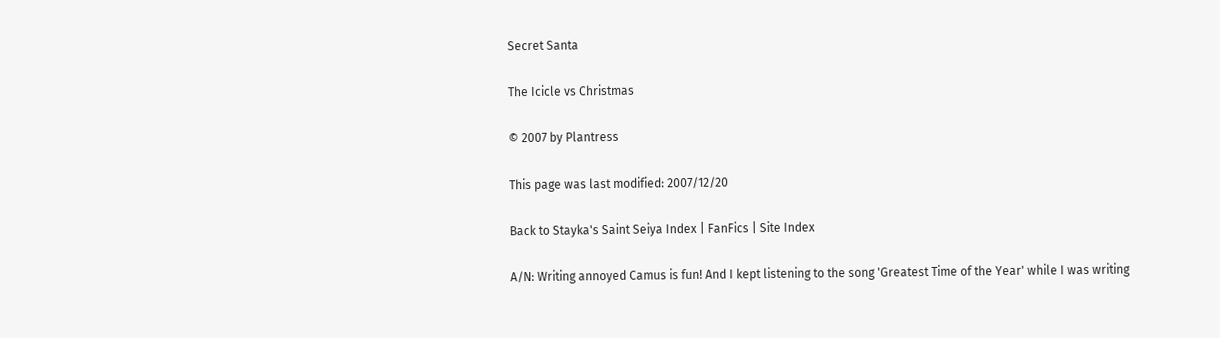Secret Santa

The Icicle vs Christmas

© 2007 by Plantress

This page was last modified: 2007/12/20

Back to Stayka's Saint Seiya Index | FanFics | Site Index

A/N: Writing annoyed Camus is fun! And I kept listening to the song 'Greatest Time of the Year' while I was writing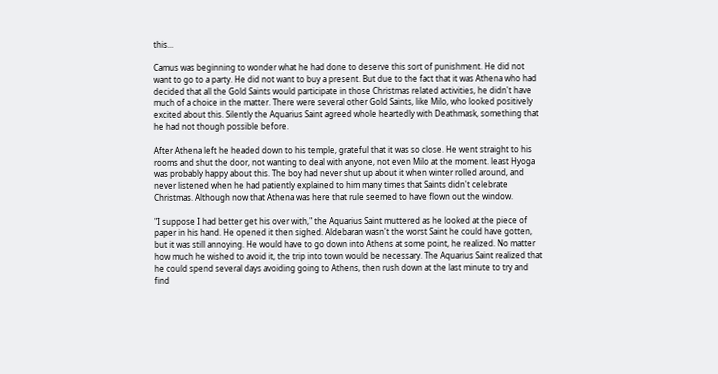this...

Camus was beginning to wonder what he had done to deserve this sort of punishment. He did not want to go to a party. He did not want to buy a present. But due to the fact that it was Athena who had decided that all the Gold Saints would participate in those Christmas related activities, he didn't have much of a choice in the matter. There were several other Gold Saints, like Milo, who looked positively excited about this. Silently the Aquarius Saint agreed whole heartedly with Deathmask, something that he had not though possible before.

After Athena left he headed down to his temple, grateful that it was so close. He went straight to his rooms and shut the door, not wanting to deal with anyone, not even Milo at the moment. least Hyoga was probably happy about this. The boy had never shut up about it when winter rolled around, and never listened when he had patiently explained to him many times that Saints didn't celebrate Christmas. Although now that Athena was here that rule seemed to have flown out the window.

"I suppose I had better get his over with," the Aquarius Saint muttered as he looked at the piece of paper in his hand. He opened it then sighed. Aldebaran wasn't the worst Saint he could have gotten, but it was still annoying. He would have to go down into Athens at some point, he realized. No matter how much he wished to avoid it, the trip into town would be necessary. The Aquarius Saint realized that he could spend several days avoiding going to Athens, then rush down at the last minute to try and find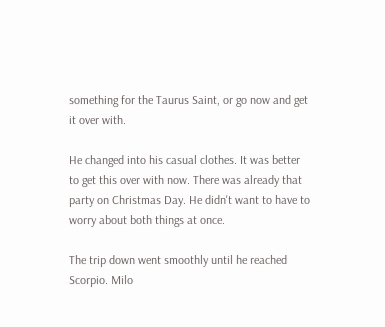something for the Taurus Saint, or go now and get it over with.

He changed into his casual clothes. It was better to get this over with now. There was already that party on Christmas Day. He didn't want to have to worry about both things at once.

The trip down went smoothly until he reached Scorpio. Milo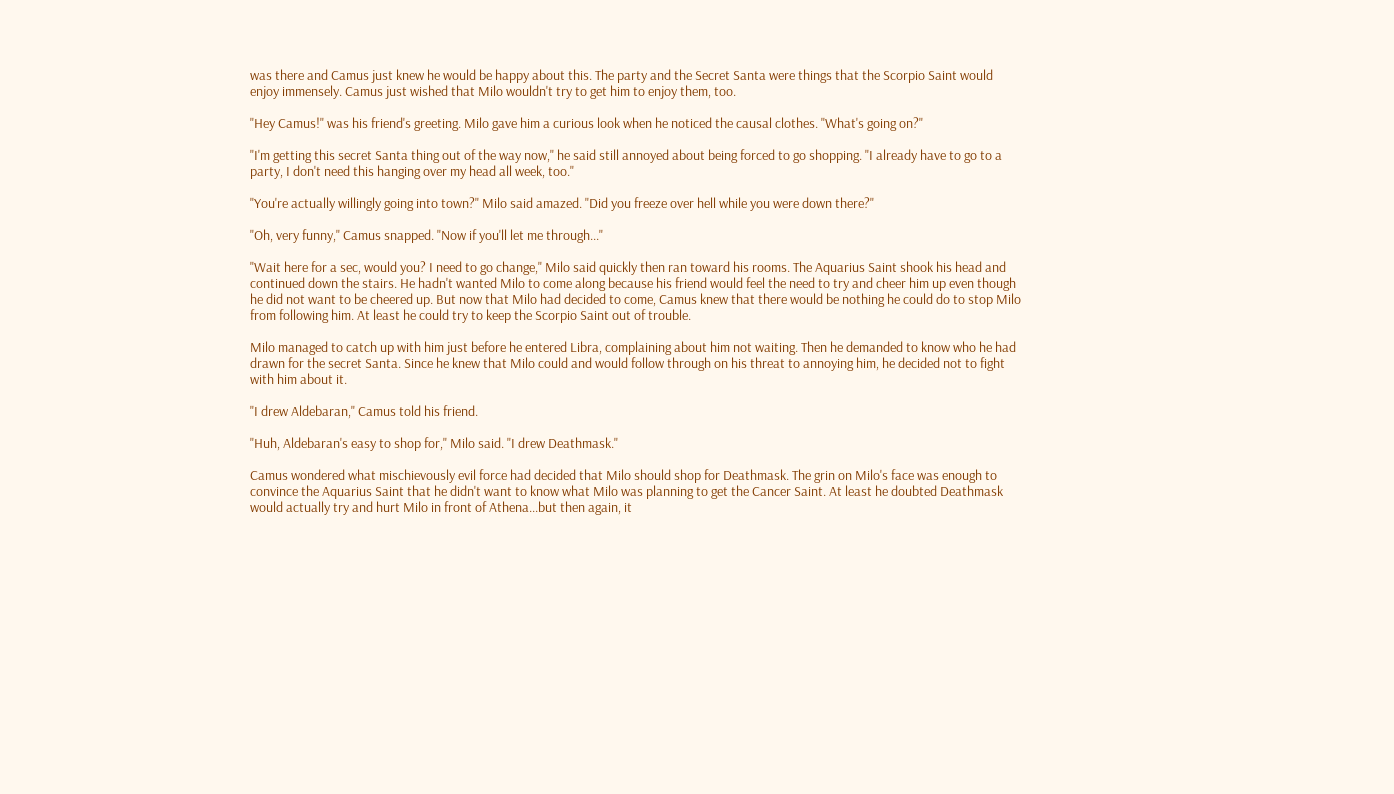was there and Camus just knew he would be happy about this. The party and the Secret Santa were things that the Scorpio Saint would enjoy immensely. Camus just wished that Milo wouldn't try to get him to enjoy them, too.

"Hey Camus!" was his friend's greeting. Milo gave him a curious look when he noticed the causal clothes. "What's going on?"

"I'm getting this secret Santa thing out of the way now," he said still annoyed about being forced to go shopping. "I already have to go to a party, I don't need this hanging over my head all week, too."

"You're actually willingly going into town?" Milo said amazed. "Did you freeze over hell while you were down there?"

"Oh, very funny," Camus snapped. "Now if you'll let me through..."

"Wait here for a sec, would you? I need to go change," Milo said quickly then ran toward his rooms. The Aquarius Saint shook his head and continued down the stairs. He hadn't wanted Milo to come along because his friend would feel the need to try and cheer him up even though he did not want to be cheered up. But now that Milo had decided to come, Camus knew that there would be nothing he could do to stop Milo from following him. At least he could try to keep the Scorpio Saint out of trouble.

Milo managed to catch up with him just before he entered Libra, complaining about him not waiting. Then he demanded to know who he had drawn for the secret Santa. Since he knew that Milo could and would follow through on his threat to annoying him, he decided not to fight with him about it.

"I drew Aldebaran," Camus told his friend.

"Huh, Aldebaran's easy to shop for," Milo said. "I drew Deathmask."

Camus wondered what mischievously evil force had decided that Milo should shop for Deathmask. The grin on Milo's face was enough to convince the Aquarius Saint that he didn't want to know what Milo was planning to get the Cancer Saint. At least he doubted Deathmask would actually try and hurt Milo in front of Athena...but then again, it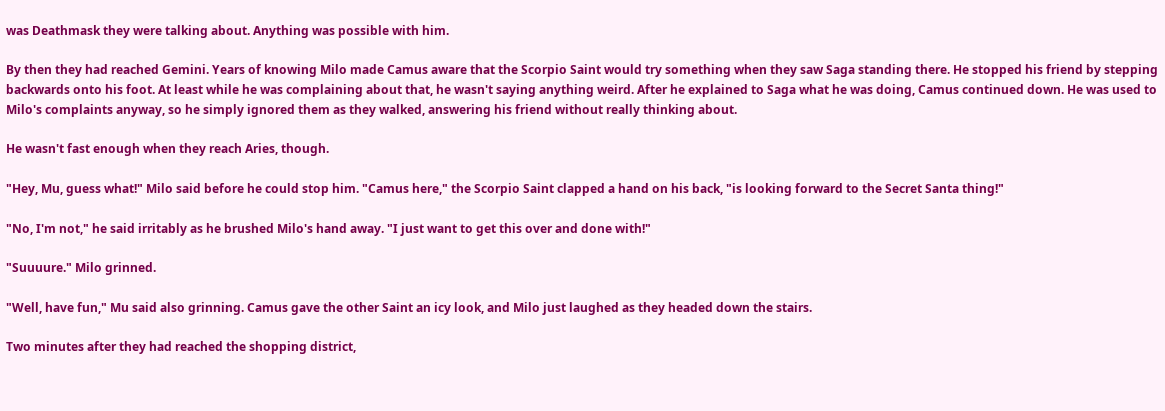was Deathmask they were talking about. Anything was possible with him.

By then they had reached Gemini. Years of knowing Milo made Camus aware that the Scorpio Saint would try something when they saw Saga standing there. He stopped his friend by stepping backwards onto his foot. At least while he was complaining about that, he wasn't saying anything weird. After he explained to Saga what he was doing, Camus continued down. He was used to Milo's complaints anyway, so he simply ignored them as they walked, answering his friend without really thinking about.

He wasn't fast enough when they reach Aries, though.

"Hey, Mu, guess what!" Milo said before he could stop him. "Camus here," the Scorpio Saint clapped a hand on his back, "is looking forward to the Secret Santa thing!"

"No, I'm not," he said irritably as he brushed Milo's hand away. "I just want to get this over and done with!"

"Suuuure." Milo grinned.

"Well, have fun," Mu said also grinning. Camus gave the other Saint an icy look, and Milo just laughed as they headed down the stairs.

Two minutes after they had reached the shopping district,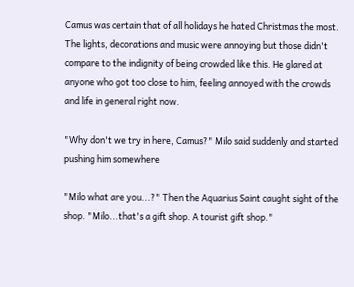Camus was certain that of all holidays he hated Christmas the most. The lights, decorations and music were annoying but those didn't compare to the indignity of being crowded like this. He glared at anyone who got too close to him, feeling annoyed with the crowds and life in general right now.

"Why don't we try in here, Camus?" Milo said suddenly and started pushing him somewhere

"Milo what are you...?" Then the Aquarius Saint caught sight of the shop. "Milo...that's a gift shop. A tourist gift shop."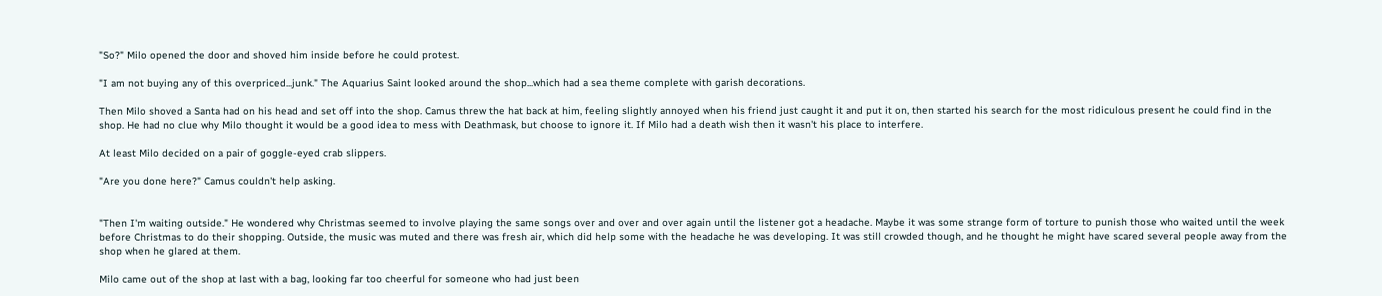"So?" Milo opened the door and shoved him inside before he could protest.

"I am not buying any of this overpriced...junk." The Aquarius Saint looked around the shop...which had a sea theme complete with garish decorations.

Then Milo shoved a Santa had on his head and set off into the shop. Camus threw the hat back at him, feeling slightly annoyed when his friend just caught it and put it on, then started his search for the most ridiculous present he could find in the shop. He had no clue why Milo thought it would be a good idea to mess with Deathmask, but choose to ignore it. If Milo had a death wish then it wasn't his place to interfere.

At least Milo decided on a pair of goggle-eyed crab slippers.

"Are you done here?" Camus couldn't help asking.


"Then I'm waiting outside." He wondered why Christmas seemed to involve playing the same songs over and over and over again until the listener got a headache. Maybe it was some strange form of torture to punish those who waited until the week before Christmas to do their shopping. Outside, the music was muted and there was fresh air, which did help some with the headache he was developing. It was still crowded though, and he thought he might have scared several people away from the shop when he glared at them.

Milo came out of the shop at last with a bag, looking far too cheerful for someone who had just been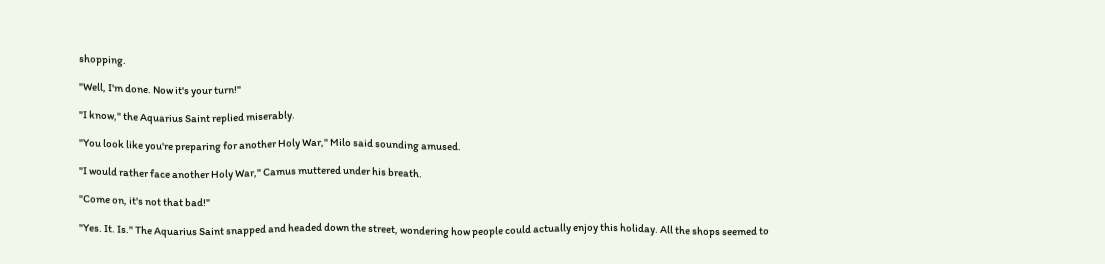shopping.

"Well, I'm done. Now it's your turn!"

"I know," the Aquarius Saint replied miserably.

"You look like you're preparing for another Holy War," Milo said sounding amused.

"I would rather face another Holy War," Camus muttered under his breath.

"Come on, it's not that bad!"

"Yes. It. Is." The Aquarius Saint snapped and headed down the street, wondering how people could actually enjoy this holiday. All the shops seemed to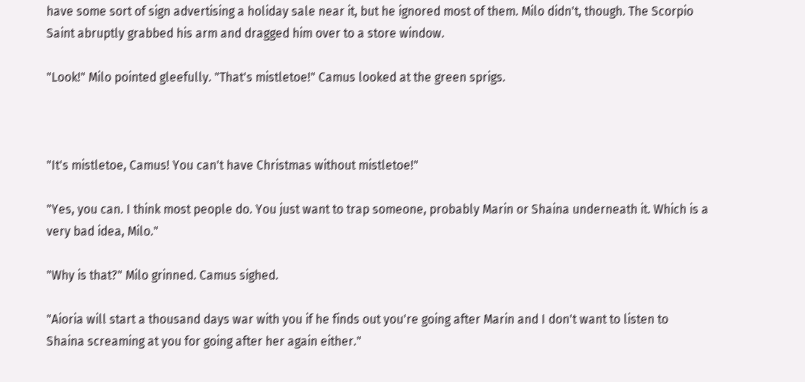have some sort of sign advertising a holiday sale near it, but he ignored most of them. Milo didn't, though. The Scorpio Saint abruptly grabbed his arm and dragged him over to a store window.

"Look!" Milo pointed gleefully. "That's mistletoe!" Camus looked at the green sprigs.



"It's mistletoe, Camus! You can't have Christmas without mistletoe!"

"Yes, you can. I think most people do. You just want to trap someone, probably Marin or Shaina underneath it. Which is a very bad idea, Milo."

"Why is that?" Milo grinned. Camus sighed.

"Aioria will start a thousand days war with you if he finds out you're going after Marin and I don't want to listen to Shaina screaming at you for going after her again either."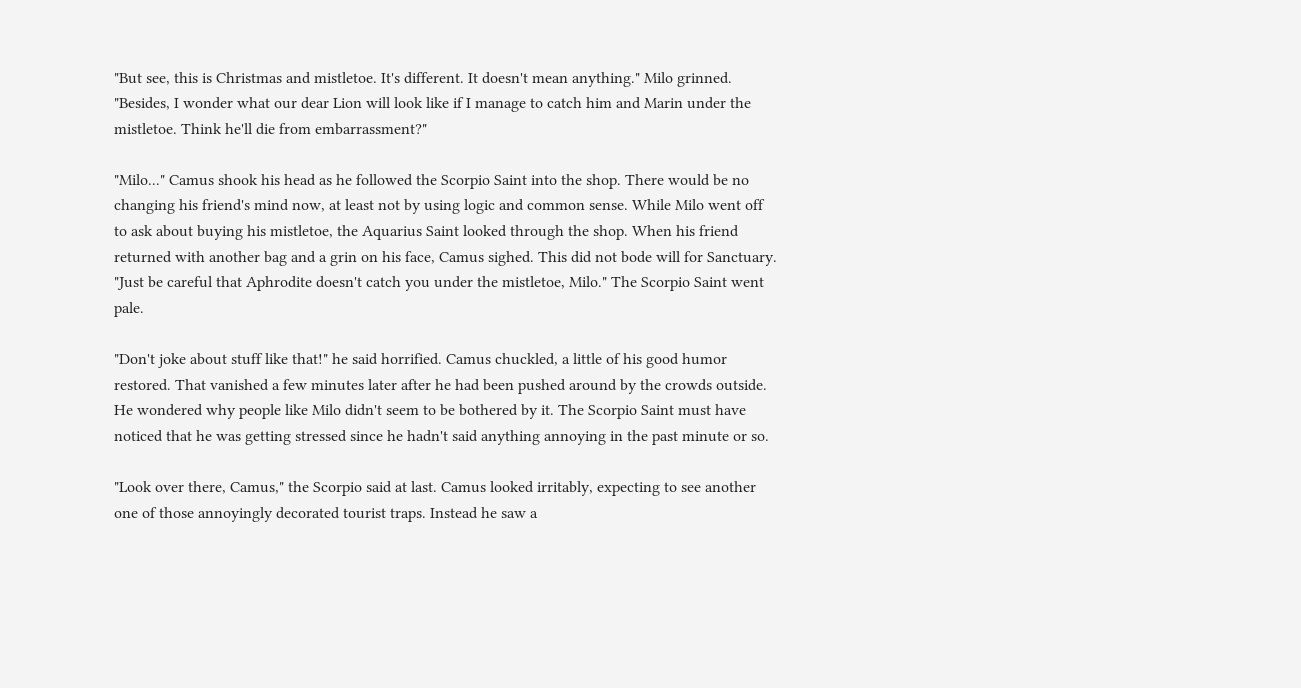"But see, this is Christmas and mistletoe. It's different. It doesn't mean anything." Milo grinned. "Besides, I wonder what our dear Lion will look like if I manage to catch him and Marin under the mistletoe. Think he'll die from embarrassment?"

"Milo..." Camus shook his head as he followed the Scorpio Saint into the shop. There would be no changing his friend's mind now, at least not by using logic and common sense. While Milo went off to ask about buying his mistletoe, the Aquarius Saint looked through the shop. When his friend returned with another bag and a grin on his face, Camus sighed. This did not bode will for Sanctuary. "Just be careful that Aphrodite doesn't catch you under the mistletoe, Milo." The Scorpio Saint went pale.

"Don't joke about stuff like that!" he said horrified. Camus chuckled, a little of his good humor restored. That vanished a few minutes later after he had been pushed around by the crowds outside. He wondered why people like Milo didn't seem to be bothered by it. The Scorpio Saint must have noticed that he was getting stressed since he hadn't said anything annoying in the past minute or so.

"Look over there, Camus," the Scorpio said at last. Camus looked irritably, expecting to see another one of those annoyingly decorated tourist traps. Instead he saw a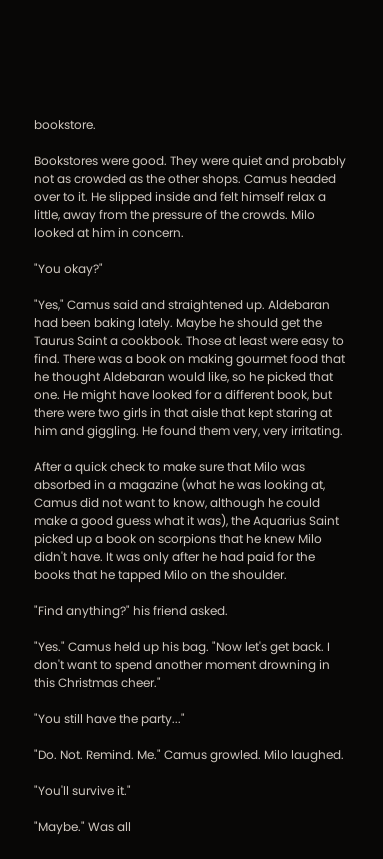bookstore.

Bookstores were good. They were quiet and probably not as crowded as the other shops. Camus headed over to it. He slipped inside and felt himself relax a little, away from the pressure of the crowds. Milo looked at him in concern.

"You okay?"

"Yes," Camus said and straightened up. Aldebaran had been baking lately. Maybe he should get the Taurus Saint a cookbook. Those at least were easy to find. There was a book on making gourmet food that he thought Aldebaran would like, so he picked that one. He might have looked for a different book, but there were two girls in that aisle that kept staring at him and giggling. He found them very, very irritating.

After a quick check to make sure that Milo was absorbed in a magazine (what he was looking at, Camus did not want to know, although he could make a good guess what it was), the Aquarius Saint picked up a book on scorpions that he knew Milo didn't have. It was only after he had paid for the books that he tapped Milo on the shoulder.

"Find anything?" his friend asked.

"Yes." Camus held up his bag. "Now let's get back. I don't want to spend another moment drowning in this Christmas cheer."

"You still have the party..."

"Do. Not. Remind. Me." Camus growled. Milo laughed.

"You'll survive it."

"Maybe." Was all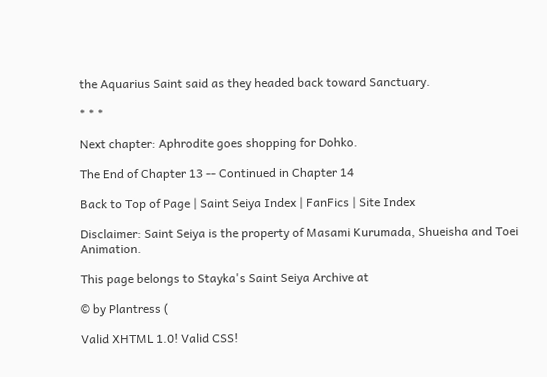the Aquarius Saint said as they headed back toward Sanctuary.

* * *

Next chapter: Aphrodite goes shopping for Dohko.

The End of Chapter 13 -- Continued in Chapter 14

Back to Top of Page | Saint Seiya Index | FanFics | Site Index

Disclaimer: Saint Seiya is the property of Masami Kurumada, Shueisha and Toei Animation.

This page belongs to Stayka's Saint Seiya Archive at

© by Plantress (

Valid XHTML 1.0! Valid CSS!